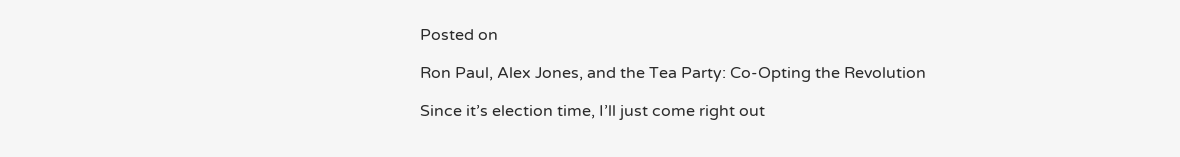Posted on

Ron Paul, Alex Jones, and the Tea Party: Co-Opting the Revolution

Since it’s election time, I’ll just come right out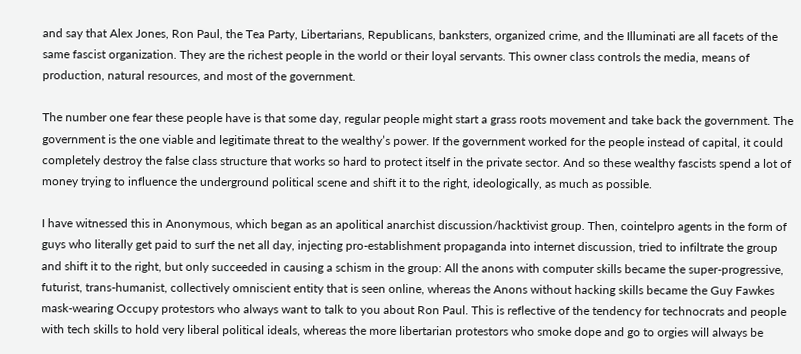and say that Alex Jones, Ron Paul, the Tea Party, Libertarians, Republicans, banksters, organized crime, and the Illuminati are all facets of the same fascist organization. They are the richest people in the world or their loyal servants. This owner class controls the media, means of production, natural resources, and most of the government.

The number one fear these people have is that some day, regular people might start a grass roots movement and take back the government. The government is the one viable and legitimate threat to the wealthy’s power. If the government worked for the people instead of capital, it could completely destroy the false class structure that works so hard to protect itself in the private sector. And so these wealthy fascists spend a lot of money trying to influence the underground political scene and shift it to the right, ideologically, as much as possible.

I have witnessed this in Anonymous, which began as an apolitical anarchist discussion/hacktivist group. Then, cointelpro agents in the form of guys who literally get paid to surf the net all day, injecting pro-establishment propaganda into internet discussion, tried to infiltrate the group and shift it to the right, but only succeeded in causing a schism in the group: All the anons with computer skills became the super-progressive, futurist, trans-humanist, collectively omniscient entity that is seen online, whereas the Anons without hacking skills became the Guy Fawkes mask-wearing Occupy protestors who always want to talk to you about Ron Paul. This is reflective of the tendency for technocrats and people with tech skills to hold very liberal political ideals, whereas the more libertarian protestors who smoke dope and go to orgies will always be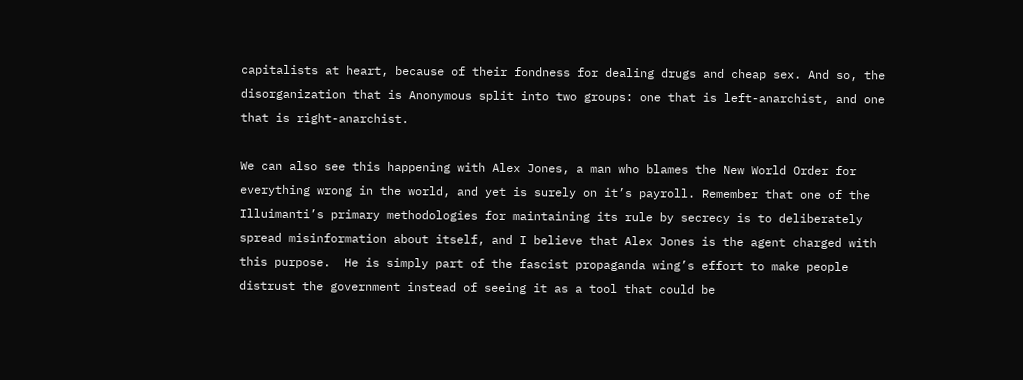capitalists at heart, because of their fondness for dealing drugs and cheap sex. And so, the disorganization that is Anonymous split into two groups: one that is left-anarchist, and one that is right-anarchist.

We can also see this happening with Alex Jones, a man who blames the New World Order for everything wrong in the world, and yet is surely on it’s payroll. Remember that one of the Illuimanti’s primary methodologies for maintaining its rule by secrecy is to deliberately spread misinformation about itself, and I believe that Alex Jones is the agent charged with this purpose.  He is simply part of the fascist propaganda wing’s effort to make people distrust the government instead of seeing it as a tool that could be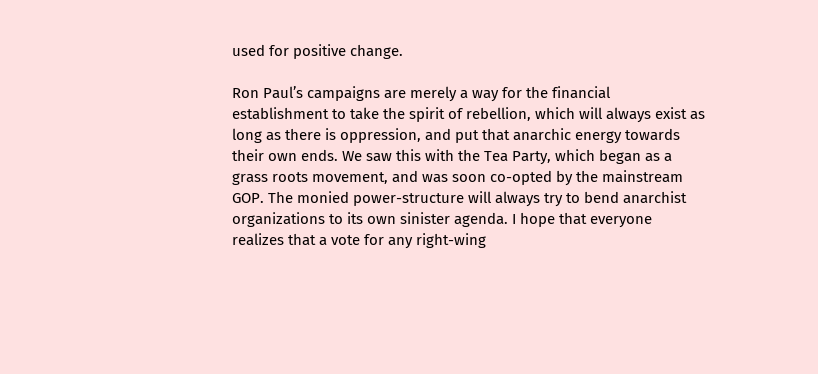used for positive change.

Ron Paul’s campaigns are merely a way for the financial establishment to take the spirit of rebellion, which will always exist as long as there is oppression, and put that anarchic energy towards their own ends. We saw this with the Tea Party, which began as a grass roots movement, and was soon co-opted by the mainstream GOP. The monied power-structure will always try to bend anarchist organizations to its own sinister agenda. I hope that everyone realizes that a vote for any right-wing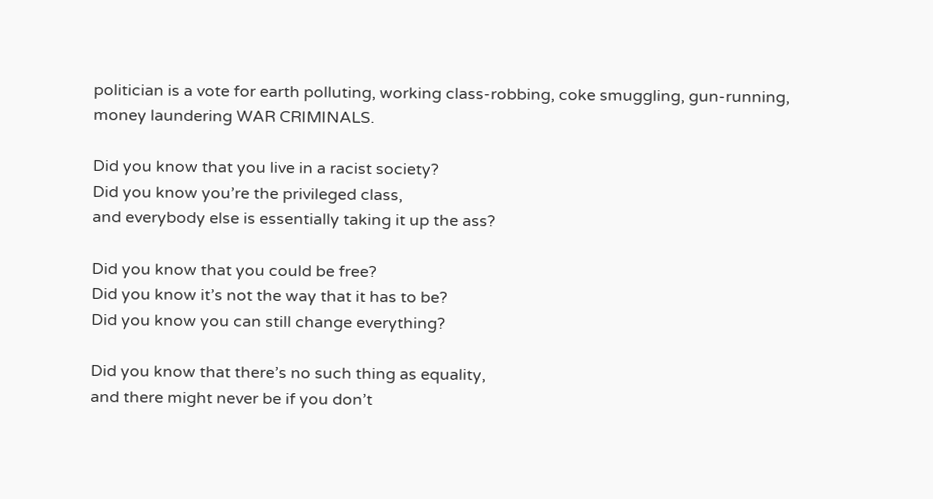politician is a vote for earth polluting, working class-robbing, coke smuggling, gun-running, money laundering WAR CRIMINALS.

Did you know that you live in a racist society?
Did you know you’re the privileged class,
and everybody else is essentially taking it up the ass?

Did you know that you could be free?
Did you know it’s not the way that it has to be?
Did you know you can still change everything?

Did you know that there’s no such thing as equality,
and there might never be if you don’t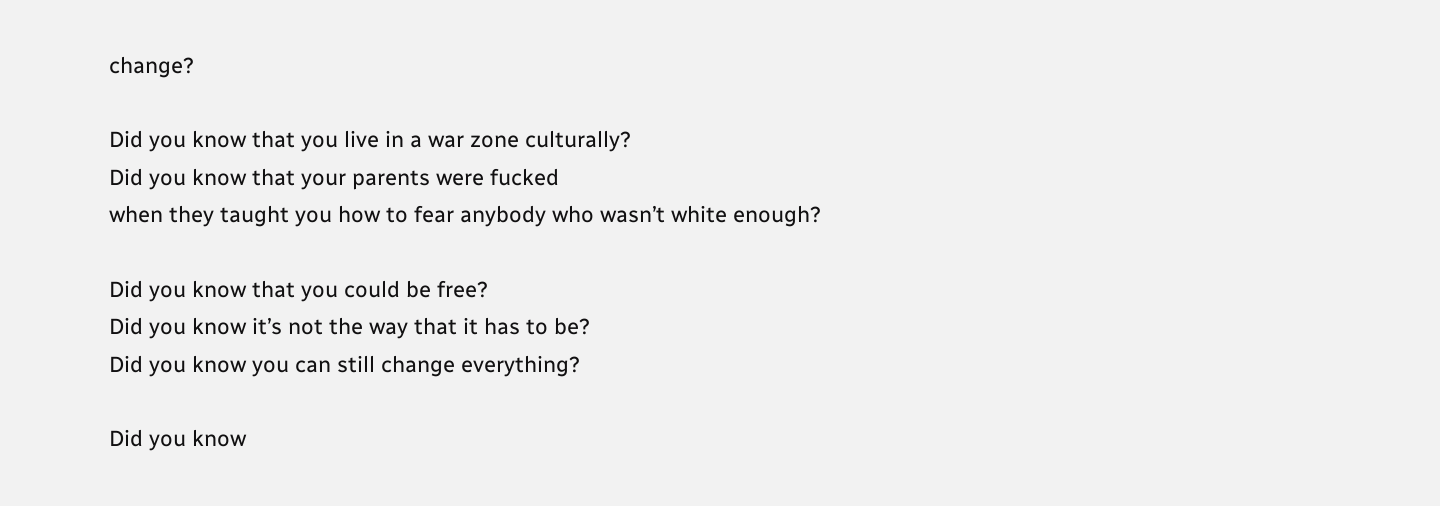change?

Did you know that you live in a war zone culturally?
Did you know that your parents were fucked
when they taught you how to fear anybody who wasn’t white enough?

Did you know that you could be free?
Did you know it’s not the way that it has to be?
Did you know you can still change everything?

Did you know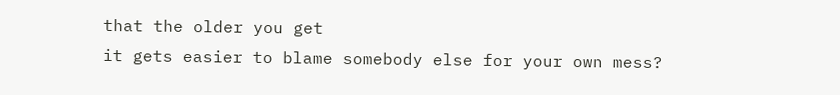that the older you get
it gets easier to blame somebody else for your own mess?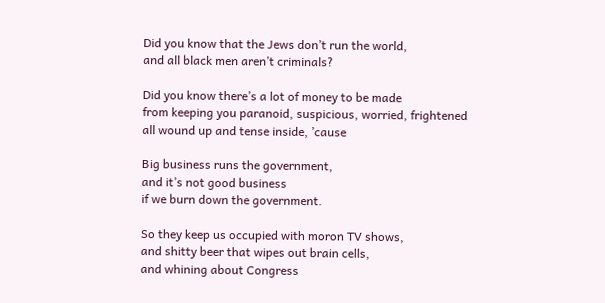Did you know that the Jews don’t run the world,
and all black men aren’t criminals?

Did you know there’s a lot of money to be made
from keeping you paranoid, suspicious, worried, frightened
all wound up and tense inside, ’cause

Big business runs the government,
and it’s not good business
if we burn down the government.

So they keep us occupied with moron TV shows,
and shitty beer that wipes out brain cells,
and whining about Congress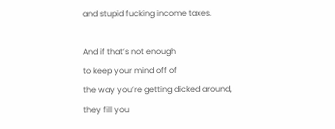and stupid fucking income taxes.

And if that’s not enough
to keep your mind off of
the way you’re getting dicked around,
they fill you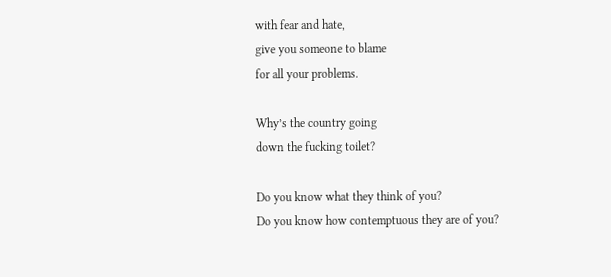with fear and hate,
give you someone to blame
for all your problems.

Why’s the country going
down the fucking toilet?

Do you know what they think of you?
Do you know how contemptuous they are of you?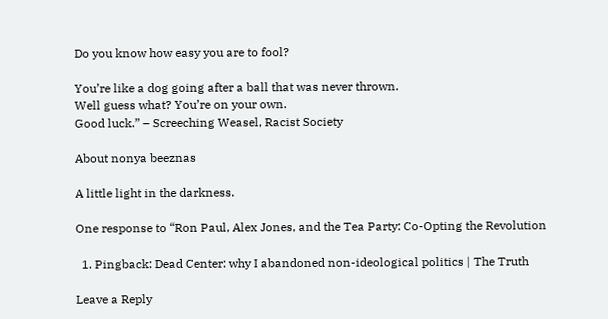Do you know how easy you are to fool?

You’re like a dog going after a ball that was never thrown.
Well guess what? You’re on your own.
Good luck.” – Screeching Weasel, Racist Society

About nonya beeznas

A little light in the darkness.

One response to “Ron Paul, Alex Jones, and the Tea Party: Co-Opting the Revolution

  1. Pingback: Dead Center: why I abandoned non-ideological politics | The Truth

Leave a Reply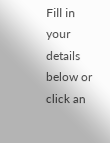Fill in your details below or click an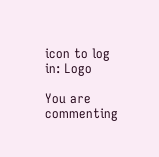icon to log in: Logo

You are commenting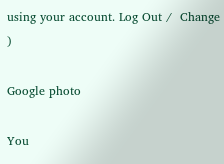using your account. Log Out /  Change )

Google photo

You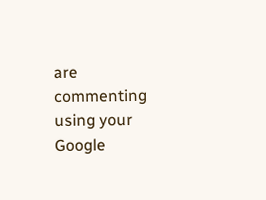are commenting using your Google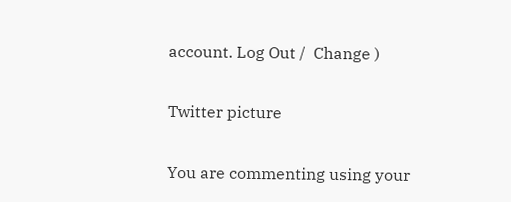account. Log Out /  Change )

Twitter picture

You are commenting using your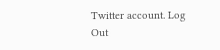Twitter account. Log Out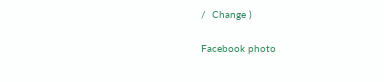/  Change )

Facebook photo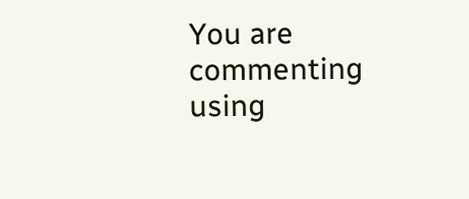You are commenting using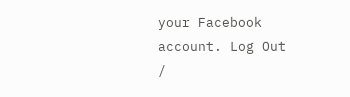your Facebook account. Log Out /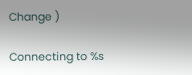Change )

Connecting to %s